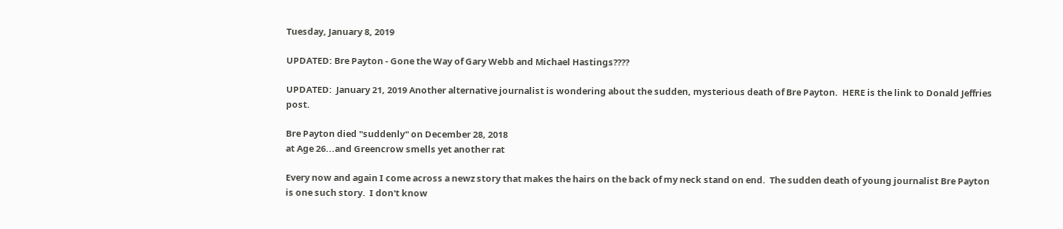Tuesday, January 8, 2019

UPDATED: Bre Payton - Gone the Way of Gary Webb and Michael Hastings????

UPDATED:  January 21, 2019 Another alternative journalist is wondering about the sudden, mysterious death of Bre Payton.  HERE is the link to Donald Jeffries post.

Bre Payton died "suddenly" on December 28, 2018
at Age 26...and Greencrow smells yet another rat

Every now and again I come across a newz story that makes the hairs on the back of my neck stand on end.  The sudden death of young journalist Bre Payton is one such story.  I don't know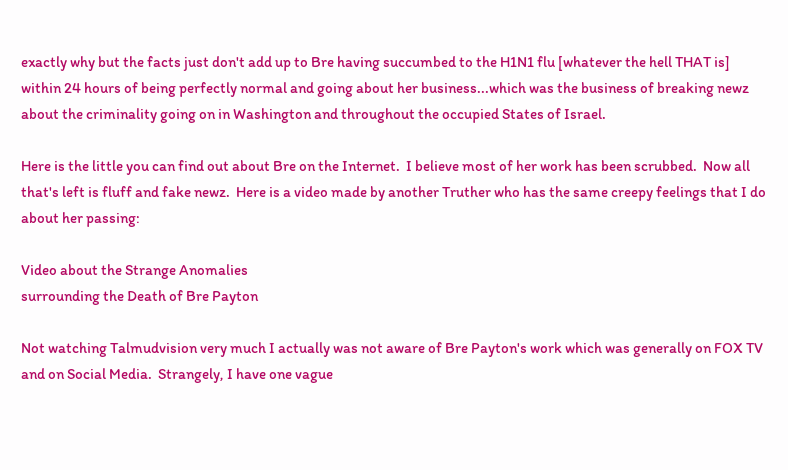exactly why but the facts just don't add up to Bre having succumbed to the H1N1 flu [whatever the hell THAT is] within 24 hours of being perfectly normal and going about her business...which was the business of breaking newz about the criminality going on in Washington and throughout the occupied States of Israel.

Here is the little you can find out about Bre on the Internet.  I believe most of her work has been scrubbed.  Now all that's left is fluff and fake newz.  Here is a video made by another Truther who has the same creepy feelings that I do about her passing:

Video about the Strange Anomalies
surrounding the Death of Bre Payton

Not watching Talmudvision very much I actually was not aware of Bre Payton's work which was generally on FOX TV and on Social Media.  Strangely, I have one vague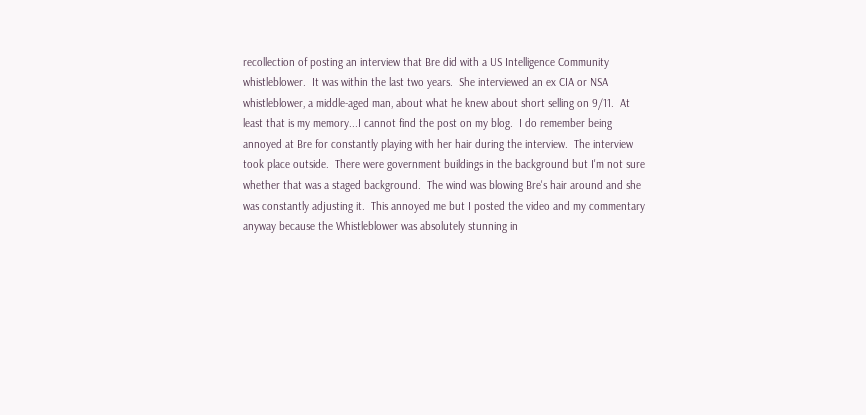recollection of posting an interview that Bre did with a US Intelligence Community whistleblower.  It was within the last two years.  She interviewed an ex CIA or NSA whistleblower, a middle-aged man, about what he knew about short selling on 9/11.  At least that is my memory...I cannot find the post on my blog.  I do remember being annoyed at Bre for constantly playing with her hair during the interview.  The interview took place outside.  There were government buildings in the background but I'm not sure whether that was a staged background.  The wind was blowing Bre's hair around and she was constantly adjusting it.  This annoyed me but I posted the video and my commentary anyway because the Whistleblower was absolutely stunning in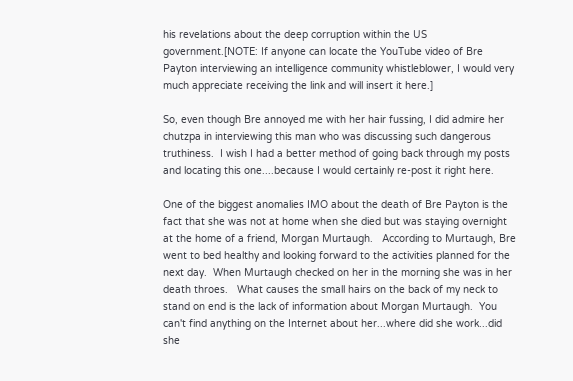his revelations about the deep corruption within the US government.[NOTE: If anyone can locate the YouTube video of Bre Payton interviewing an intelligence community whistleblower, I would very much appreciate receiving the link and will insert it here.]

So, even though Bre annoyed me with her hair fussing, I did admire her chutzpa in interviewing this man who was discussing such dangerous truthiness.  I wish I had a better method of going back through my posts and locating this one....because I would certainly re-post it right here.

One of the biggest anomalies IMO about the death of Bre Payton is the fact that she was not at home when she died but was staying overnight at the home of a friend, Morgan Murtaugh.   According to Murtaugh, Bre went to bed healthy and looking forward to the activities planned for the next day.  When Murtaugh checked on her in the morning she was in her death throes.   What causes the small hairs on the back of my neck to stand on end is the lack of information about Morgan Murtaugh.  You can't find anything on the Internet about her...where did she work...did she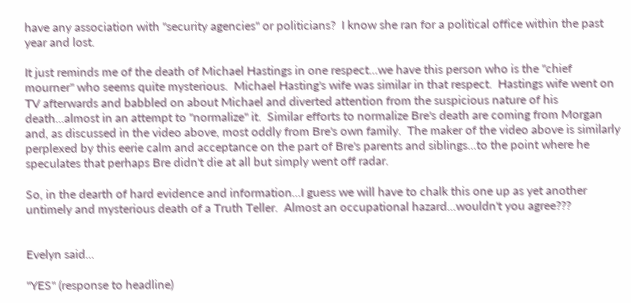have any association with "security agencies" or politicians?  I know she ran for a political office within the past year and lost.

It just reminds me of the death of Michael Hastings in one respect...we have this person who is the "chief mourner" who seems quite mysterious.  Michael Hasting's wife was similar in that respect.  Hastings wife went on TV afterwards and babbled on about Michael and diverted attention from the suspicious nature of his death...almost in an attempt to "normalize" it.  Similar efforts to normalize Bre's death are coming from Morgan and, as discussed in the video above, most oddly from Bre's own family.  The maker of the video above is similarly perplexed by this eerie calm and acceptance on the part of Bre's parents and siblings...to the point where he speculates that perhaps Bre didn't die at all but simply went off radar.

So, in the dearth of hard evidence and information...I guess we will have to chalk this one up as yet another untimely and mysterious death of a Truth Teller.  Almost an occupational hazard...wouldn't you agree???


Evelyn said...

"YES" (response to headline)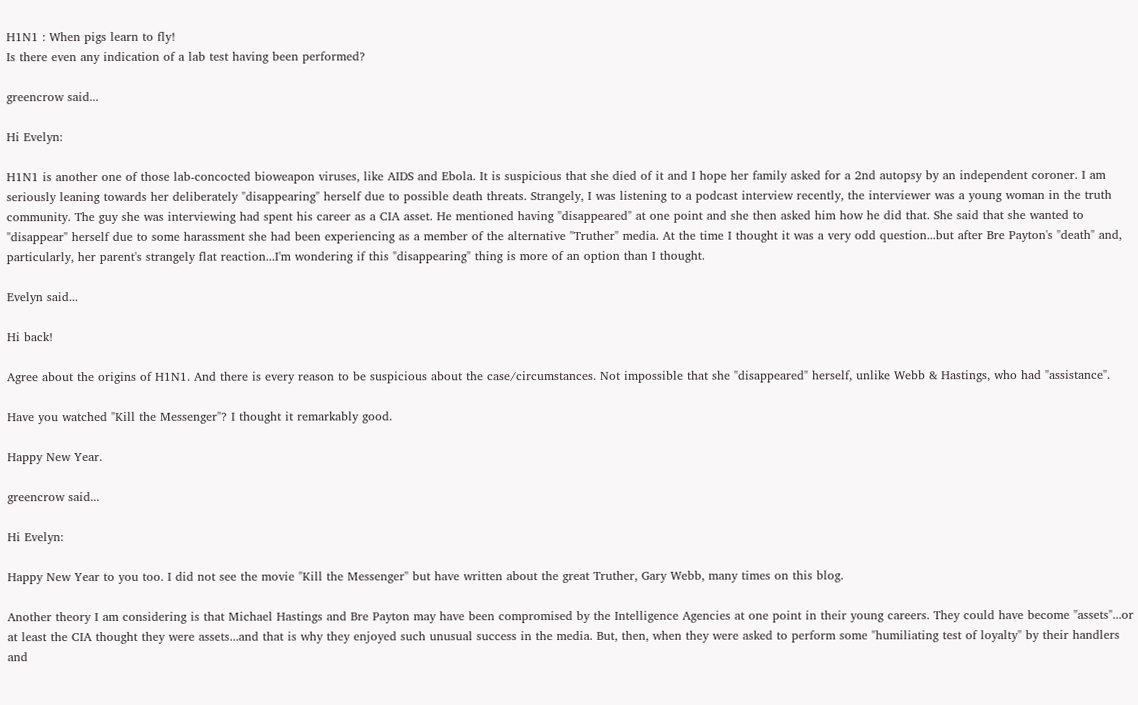H1N1 : When pigs learn to fly!
Is there even any indication of a lab test having been performed?

greencrow said...

Hi Evelyn:

H1N1 is another one of those lab-concocted bioweapon viruses, like AIDS and Ebola. It is suspicious that she died of it and I hope her family asked for a 2nd autopsy by an independent coroner. I am seriously leaning towards her deliberately "disappearing" herself due to possible death threats. Strangely, I was listening to a podcast interview recently, the interviewer was a young woman in the truth community. The guy she was interviewing had spent his career as a CIA asset. He mentioned having "disappeared" at one point and she then asked him how he did that. She said that she wanted to "disappear" herself due to some harassment she had been experiencing as a member of the alternative "Truther" media. At the time I thought it was a very odd question...but after Bre Payton's "death" and, particularly, her parent's strangely flat reaction...I'm wondering if this "disappearing" thing is more of an option than I thought.

Evelyn said...

Hi back!

Agree about the origins of H1N1. And there is every reason to be suspicious about the case/circumstances. Not impossible that she "disappeared" herself, unlike Webb & Hastings, who had "assistance".

Have you watched "Kill the Messenger"? I thought it remarkably good.

Happy New Year.

greencrow said...

Hi Evelyn:

Happy New Year to you too. I did not see the movie "Kill the Messenger" but have written about the great Truther, Gary Webb, many times on this blog.

Another theory I am considering is that Michael Hastings and Bre Payton may have been compromised by the Intelligence Agencies at one point in their young careers. They could have become "assets"...or at least the CIA thought they were assets...and that is why they enjoyed such unusual success in the media. But, then, when they were asked to perform some "humiliating test of loyalty" by their handlers and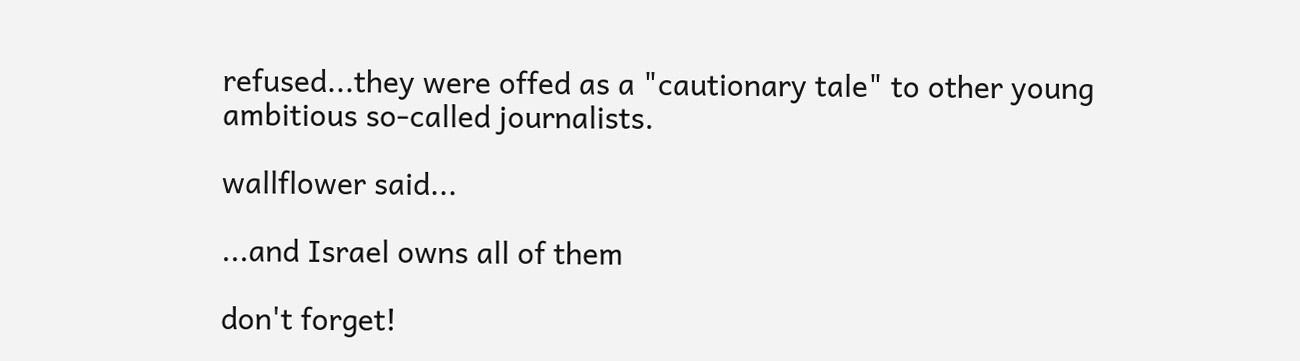refused...they were offed as a "cautionary tale" to other young ambitious so-called journalists.

wallflower said...

...and Israel owns all of them

don't forget!